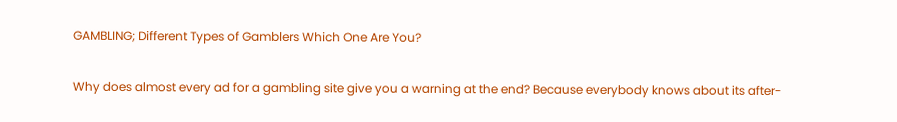GAMBLING; Different Types of Gamblers Which One Are You?

Why does almost every ad for a gambling site give you a warning at the end? Because everybody knows about its after-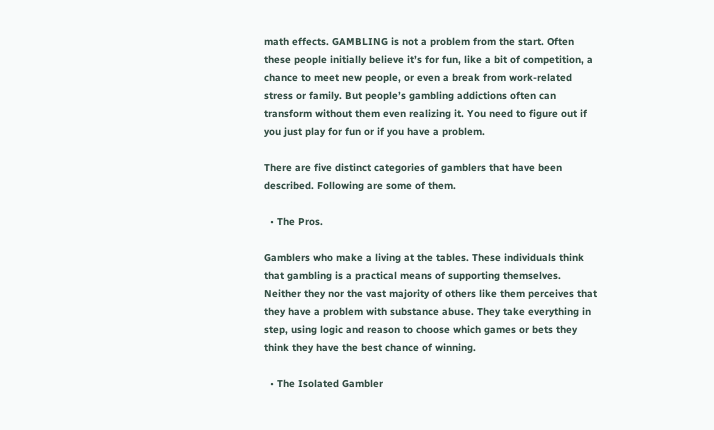math effects. GAMBLING is not a problem from the start. Often these people initially believe it’s for fun, like a bit of competition, a chance to meet new people, or even a break from work-related stress or family. But people’s gambling addictions often can transform without them even realizing it. You need to figure out if you just play for fun or if you have a problem.

There are five distinct categories of gamblers that have been described. Following are some of them.

  • The Pros.

Gamblers who make a living at the tables. These individuals think that gambling is a practical means of supporting themselves. Neither they nor the vast majority of others like them perceives that they have a problem with substance abuse. They take everything in step, using logic and reason to choose which games or bets they think they have the best chance of winning.

  • The Isolated Gambler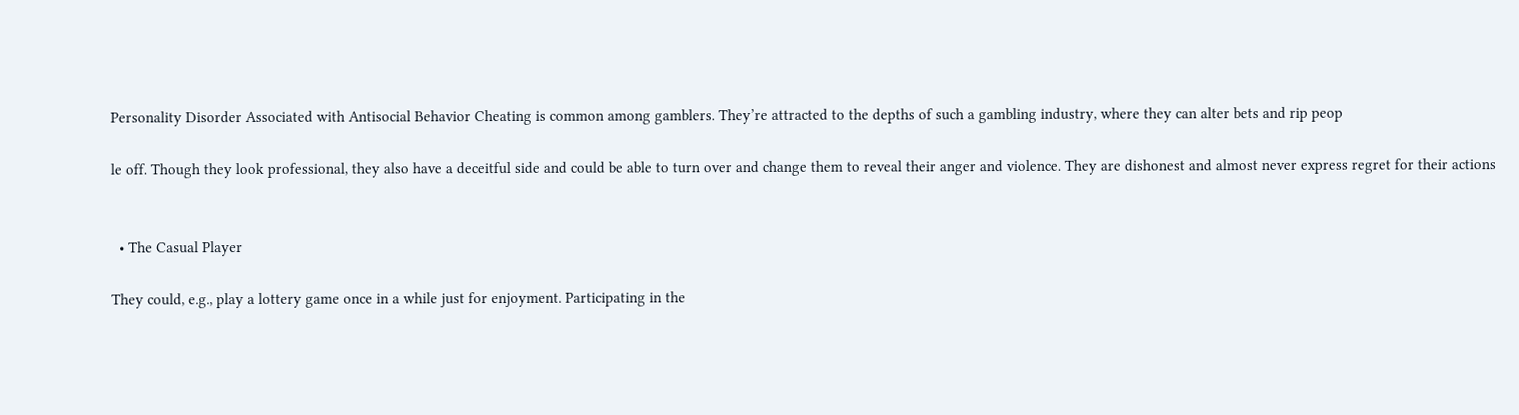Personality Disorder Associated with Antisocial Behavior Cheating is common among gamblers. They’re attracted to the depths of such a gambling industry, where they can alter bets and rip peop

le off. Though they look professional, they also have a deceitful side and could be able to turn over and change them to reveal their anger and violence. They are dishonest and almost never express regret for their actions


  • The Casual Player

They could, e.g., play a lottery game once in a while just for enjoyment. Participating in the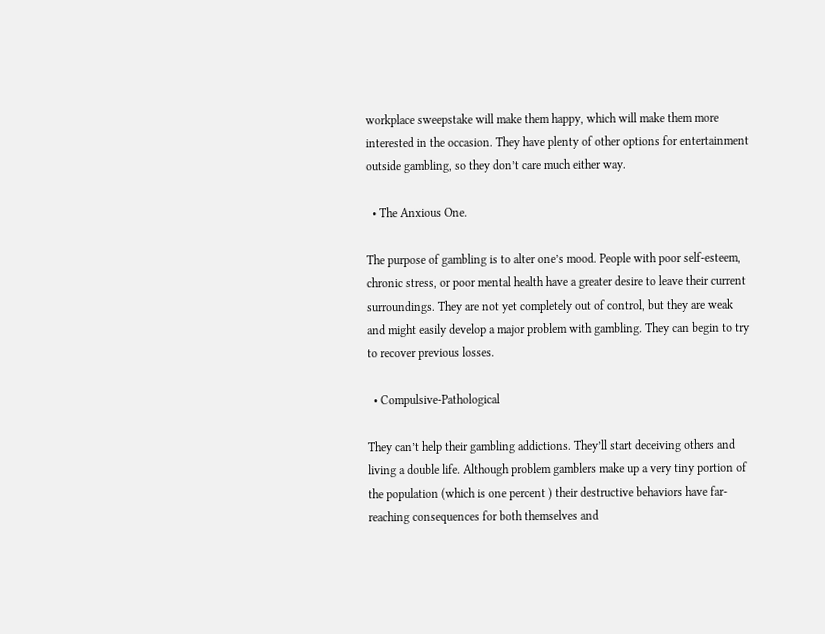workplace sweepstake will make them happy, which will make them more interested in the occasion. They have plenty of other options for entertainment outside gambling, so they don’t care much either way.

  • The Anxious One.

The purpose of gambling is to alter one’s mood. People with poor self-esteem, chronic stress, or poor mental health have a greater desire to leave their current surroundings. They are not yet completely out of control, but they are weak and might easily develop a major problem with gambling. They can begin to try to recover previous losses.

  • Compulsive-Pathological

They can’t help their gambling addictions. They’ll start deceiving others and living a double life. Although problem gamblers make up a very tiny portion of the population (which is one percent ) their destructive behaviors have far-reaching consequences for both themselves and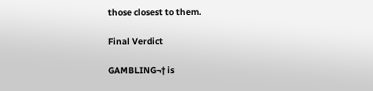those closest to them.

Final Verdict

GAMBLING¬† is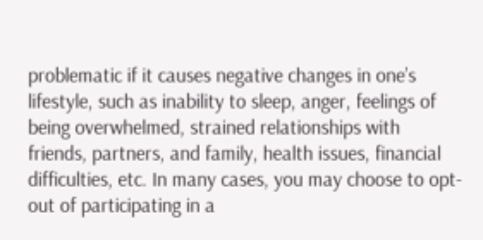problematic if it causes negative changes in one’s lifestyle, such as inability to sleep, anger, feelings of being overwhelmed, strained relationships with friends, partners, and family, health issues, financial difficulties, etc. In many cases, you may choose to opt-out of participating in a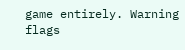game entirely. Warning flags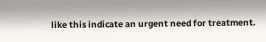like this indicate an urgent need for treatment.